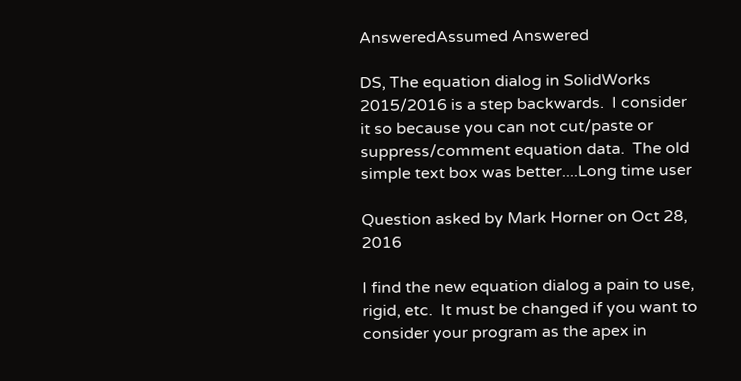AnsweredAssumed Answered

DS, The equation dialog in SolidWorks 2015/2016 is a step backwards.  I consider it so because you can not cut/paste or suppress/comment equation data.  The old simple text box was better....Long time user

Question asked by Mark Horner on Oct 28, 2016

I find the new equation dialog a pain to use, rigid, etc.  It must be changed if you want to consider your program as the apex in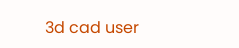3d cad user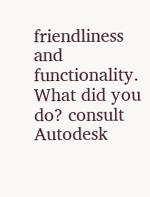friendliness and functionality. What did you do? consult Autodesk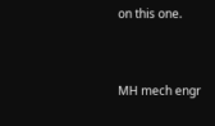on this one.


MH mech engr